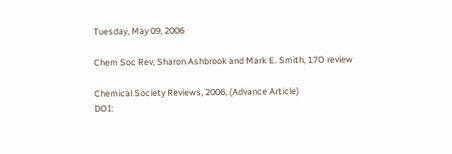Tuesday, May 09, 2006

Chem Soc Rev, Sharon Ashbrook and Mark E. Smith, 17O review

Chemical Society Reviews, 2006, (Advance Article)
DOI: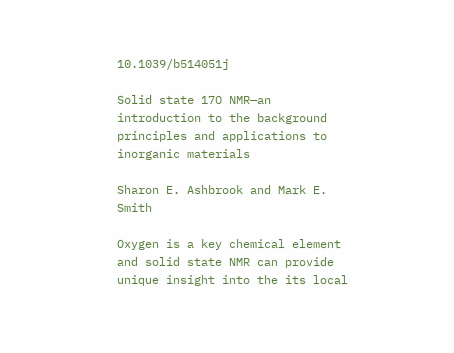10.1039/b514051j

Solid state 17O NMR—an introduction to the background principles and applications to inorganic materials

Sharon E. Ashbrook and Mark E. Smith

Oxygen is a key chemical element and solid state NMR can provide unique insight into the its local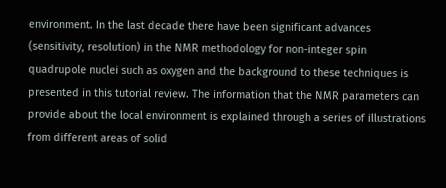environment. In the last decade there have been significant advances (sensitivity, resolution) in the NMR methodology for non-integer spin quadrupole nuclei such as oxygen and the background to these techniques is presented in this tutorial review. The information that the NMR parameters can provide about the local environment is explained through a series of illustrations from different areas of solid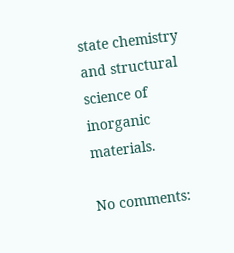state chemistry and structural science of inorganic materials.

No comments: